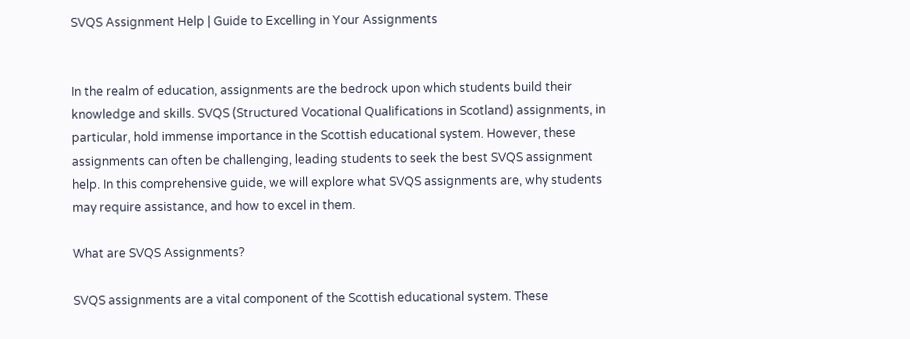SVQS Assignment Help | Guide to Excelling in Your Assignments


In the realm of education, assignments are the bedrock upon which students build their knowledge and skills. SVQS (Structured Vocational Qualifications in Scotland) assignments, in particular, hold immense importance in the Scottish educational system. However, these assignments can often be challenging, leading students to seek the best SVQS assignment help. In this comprehensive guide, we will explore what SVQS assignments are, why students may require assistance, and how to excel in them.

What are SVQS Assignments?

SVQS assignments are a vital component of the Scottish educational system. These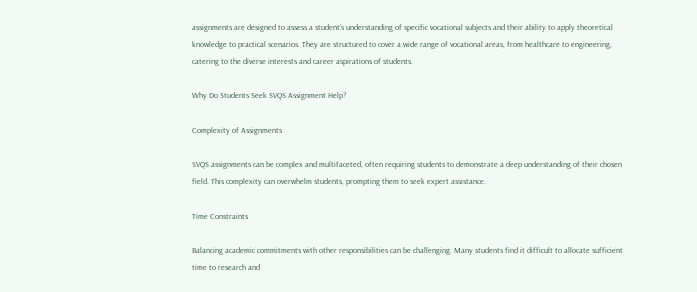assignments are designed to assess a student’s understanding of specific vocational subjects and their ability to apply theoretical knowledge to practical scenarios. They are structured to cover a wide range of vocational areas, from healthcare to engineering, catering to the diverse interests and career aspirations of students.

Why Do Students Seek SVQS Assignment Help?

Complexity of Assignments

SVQS assignments can be complex and multifaceted, often requiring students to demonstrate a deep understanding of their chosen field. This complexity can overwhelm students, prompting them to seek expert assistance.

Time Constraints

Balancing academic commitments with other responsibilities can be challenging. Many students find it difficult to allocate sufficient time to research and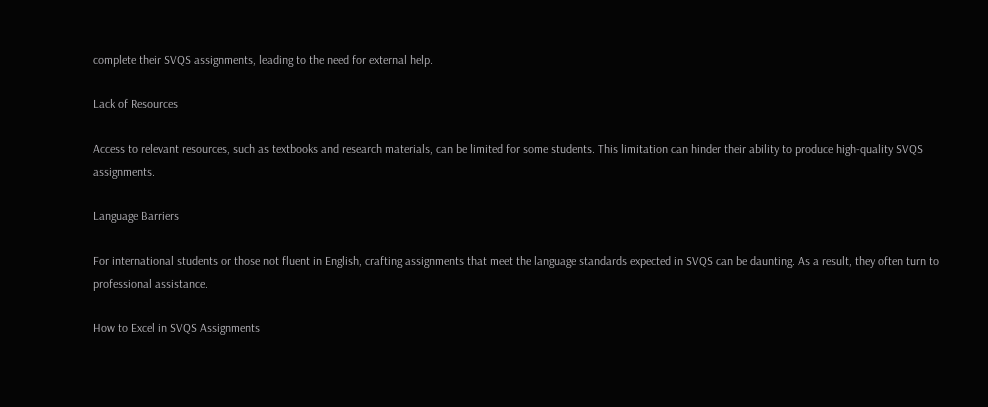complete their SVQS assignments, leading to the need for external help.

Lack of Resources

Access to relevant resources, such as textbooks and research materials, can be limited for some students. This limitation can hinder their ability to produce high-quality SVQS assignments.

Language Barriers

For international students or those not fluent in English, crafting assignments that meet the language standards expected in SVQS can be daunting. As a result, they often turn to professional assistance.

How to Excel in SVQS Assignments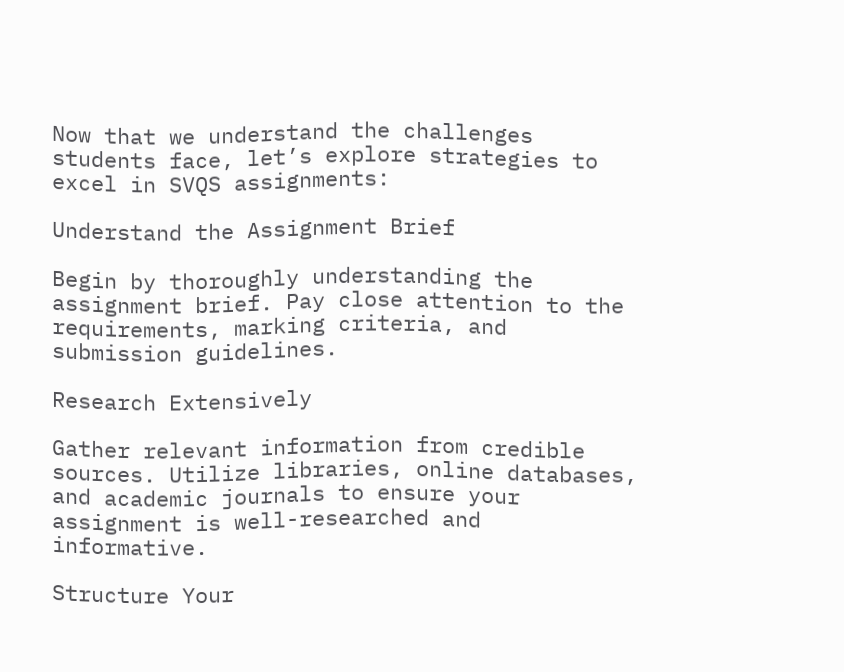Now that we understand the challenges students face, let’s explore strategies to excel in SVQS assignments:

Understand the Assignment Brief

Begin by thoroughly understanding the assignment brief. Pay close attention to the requirements, marking criteria, and submission guidelines.

Research Extensively

Gather relevant information from credible sources. Utilize libraries, online databases, and academic journals to ensure your assignment is well-researched and informative.

Structure Your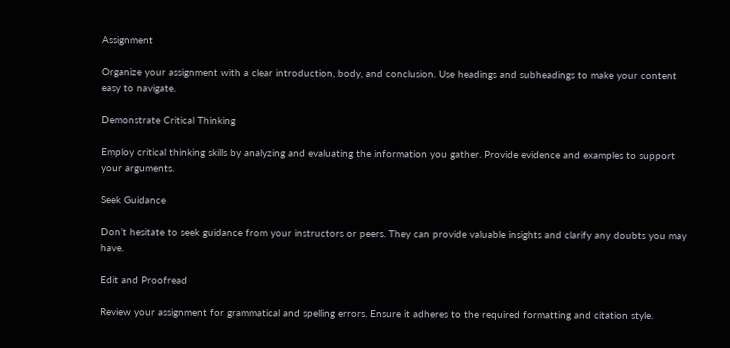Assignment

Organize your assignment with a clear introduction, body, and conclusion. Use headings and subheadings to make your content easy to navigate.

Demonstrate Critical Thinking

Employ critical thinking skills by analyzing and evaluating the information you gather. Provide evidence and examples to support your arguments.

Seek Guidance

Don’t hesitate to seek guidance from your instructors or peers. They can provide valuable insights and clarify any doubts you may have.

Edit and Proofread

Review your assignment for grammatical and spelling errors. Ensure it adheres to the required formatting and citation style.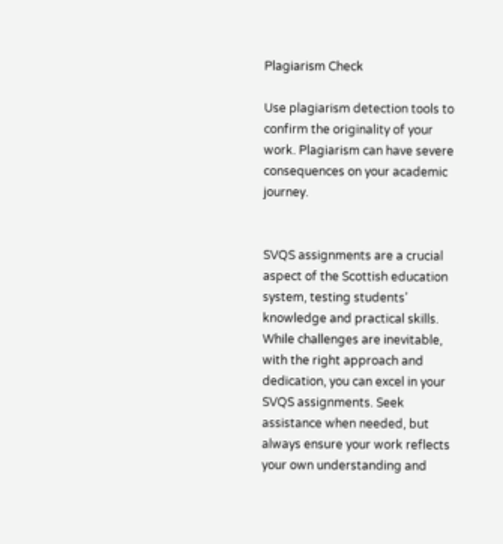Plagiarism Check

Use plagiarism detection tools to confirm the originality of your work. Plagiarism can have severe consequences on your academic journey.


SVQS assignments are a crucial aspect of the Scottish education system, testing students’ knowledge and practical skills. While challenges are inevitable, with the right approach and dedication, you can excel in your SVQS assignments. Seek assistance when needed, but always ensure your work reflects your own understanding and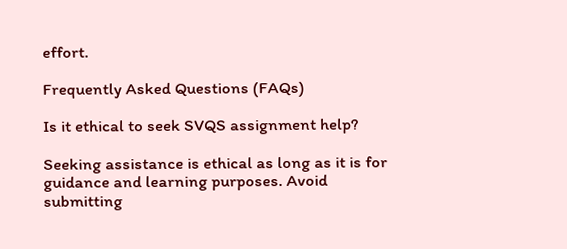effort.

Frequently Asked Questions (FAQs)

Is it ethical to seek SVQS assignment help?

Seeking assistance is ethical as long as it is for guidance and learning purposes. Avoid submitting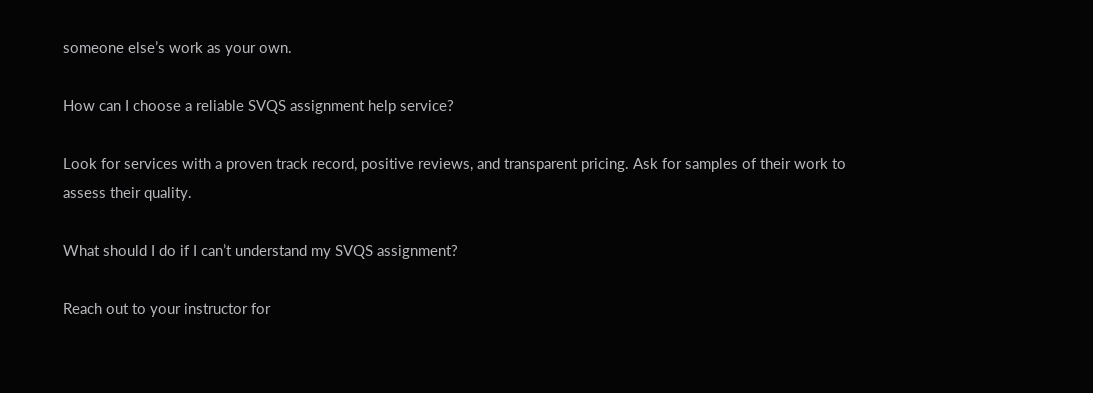someone else’s work as your own.

How can I choose a reliable SVQS assignment help service?

Look for services with a proven track record, positive reviews, and transparent pricing. Ask for samples of their work to assess their quality.

What should I do if I can’t understand my SVQS assignment?

Reach out to your instructor for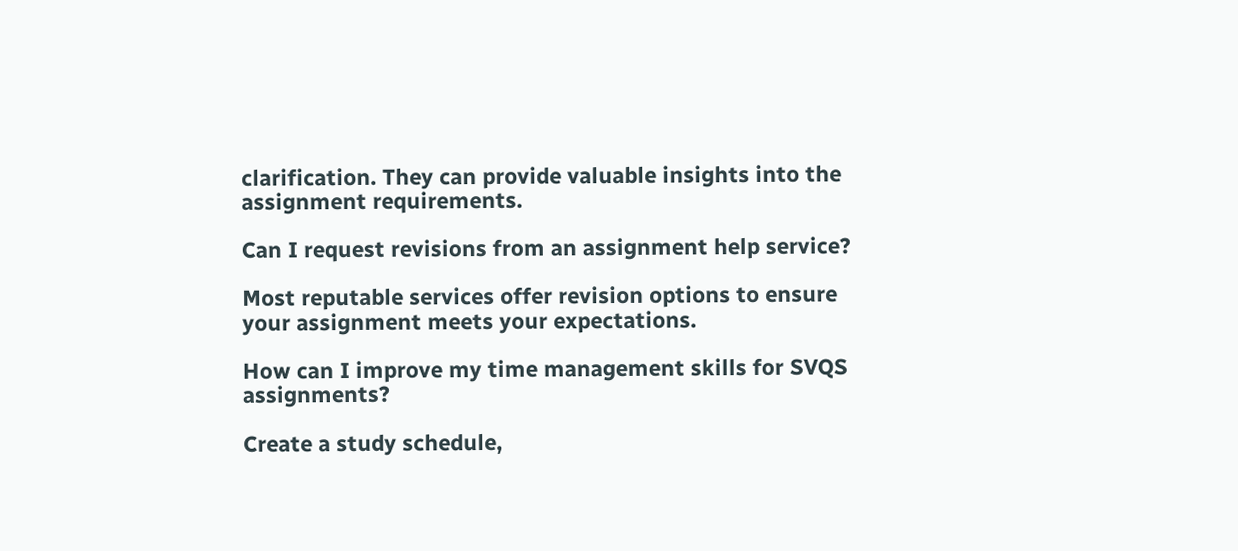clarification. They can provide valuable insights into the assignment requirements.

Can I request revisions from an assignment help service?

Most reputable services offer revision options to ensure your assignment meets your expectations.

How can I improve my time management skills for SVQS assignments?

Create a study schedule,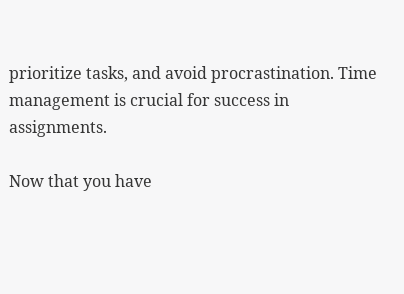prioritize tasks, and avoid procrastination. Time management is crucial for success in assignments.

Now that you have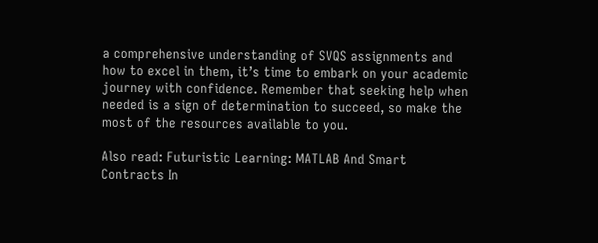a comprehensive understanding of SVQS assignments and how to excel in them, it’s time to embark on your academic journey with confidence. Remember that seeking help when needed is a sign of determination to succeed, so make the most of the resources available to you.

Also read: Futuristic Learning: MATLAB And Smart Contracts In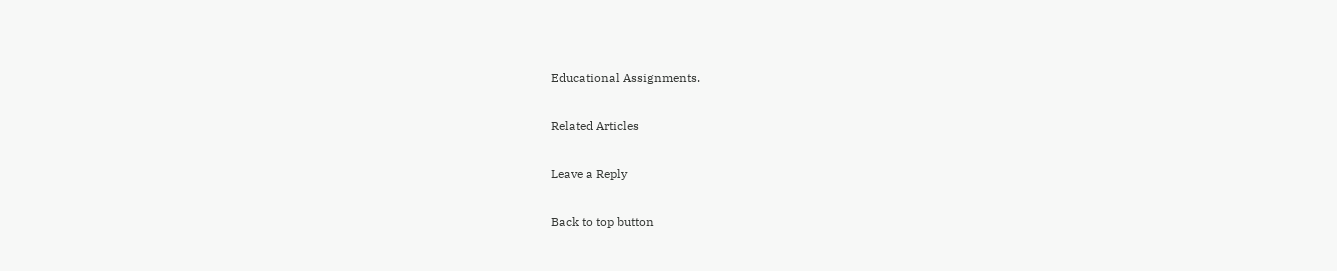Educational Assignments.

Related Articles

Leave a Reply

Back to top button